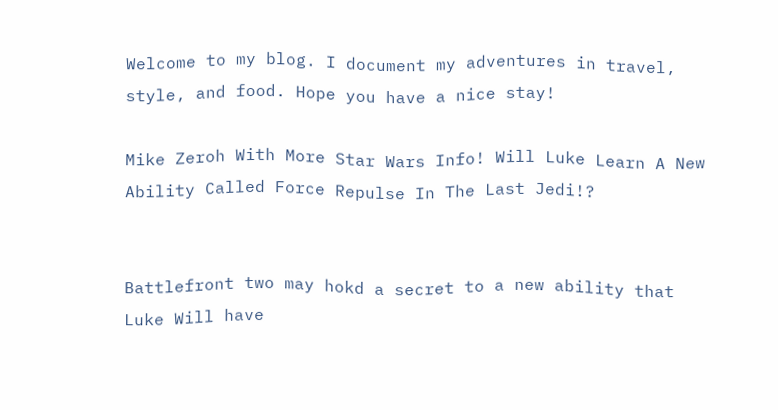Welcome to my blog. I document my adventures in travel, style, and food. Hope you have a nice stay!

Mike Zeroh With More Star Wars Info! Will Luke Learn A New Ability Called Force Repulse In The Last Jedi!?


Battlefront two may hokd a secret to a new ability that Luke Will have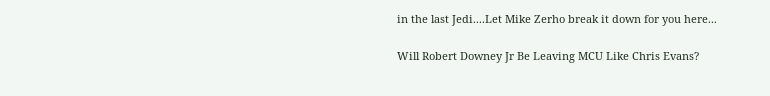in the last Jedi....Let Mike Zerho break it down for you here...

Will Robert Downey Jr Be Leaving MCU Like Chris Evans?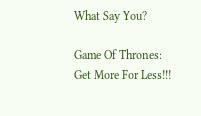What Say You?

Game Of Thrones: Get More For Less!!!